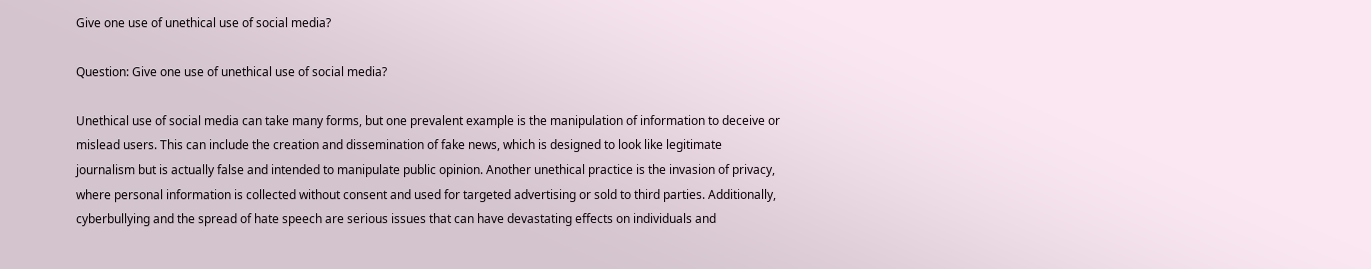Give one use of unethical use of social media?

Question: Give one use of unethical use of social media?

Unethical use of social media can take many forms, but one prevalent example is the manipulation of information to deceive or mislead users. This can include the creation and dissemination of fake news, which is designed to look like legitimate journalism but is actually false and intended to manipulate public opinion. Another unethical practice is the invasion of privacy, where personal information is collected without consent and used for targeted advertising or sold to third parties. Additionally, cyberbullying and the spread of hate speech are serious issues that can have devastating effects on individuals and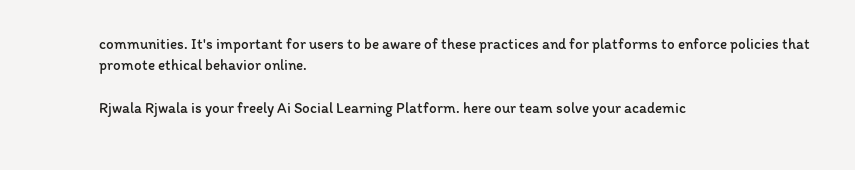communities. It's important for users to be aware of these practices and for platforms to enforce policies that promote ethical behavior online.

Rjwala Rjwala is your freely Ai Social Learning Platform. here our team solve your academic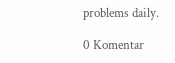problems daily.

0 Komentar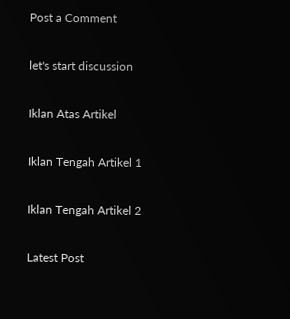Post a Comment

let's start discussion

Iklan Atas Artikel

Iklan Tengah Artikel 1

Iklan Tengah Artikel 2

Latest Post